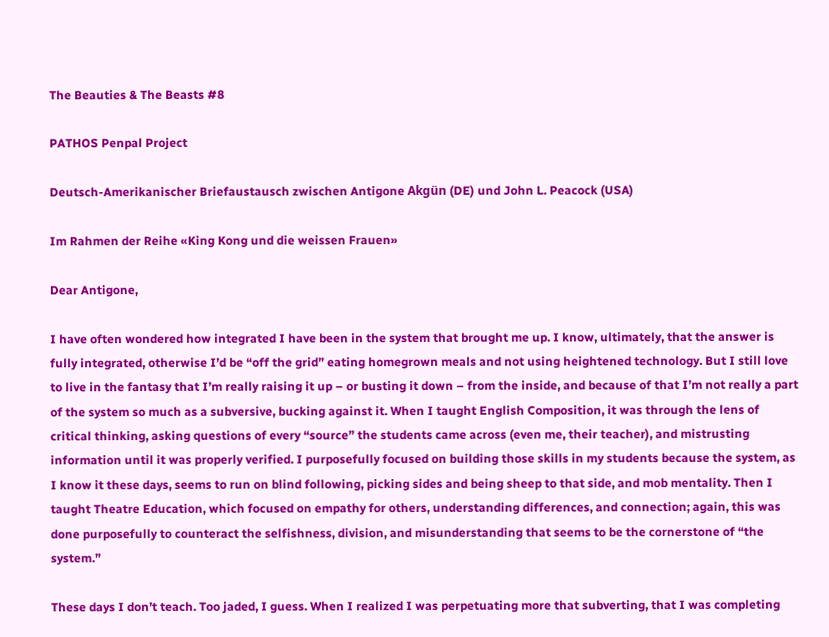The Beauties & The Beasts #8

PATHOS Penpal Project

Deutsch-Amerikanischer Briefaustausch zwischen Antigone Akgün (DE) und John L. Peacock (USA)

Im Rahmen der Reihe «King Kong und die weissen Frauen»

Dear Antigone,

I have often wondered how integrated I have been in the system that brought me up. I know, ultimately, that the answer is fully integrated, otherwise I’d be “off the grid” eating homegrown meals and not using heightened technology. But I still love to live in the fantasy that I’m really raising it up – or busting it down – from the inside, and because of that I’m not really a part of the system so much as a subversive, bucking against it. When I taught English Composition, it was through the lens of critical thinking, asking questions of every “source” the students came across (even me, their teacher), and mistrusting information until it was properly verified. I purposefully focused on building those skills in my students because the system, as I know it these days, seems to run on blind following, picking sides and being sheep to that side, and mob mentality. Then I taught Theatre Education, which focused on empathy for others, understanding differences, and connection; again, this was done purposefully to counteract the selfishness, division, and misunderstanding that seems to be the cornerstone of “the system.”

These days I don’t teach. Too jaded, I guess. When I realized I was perpetuating more that subverting, that I was completing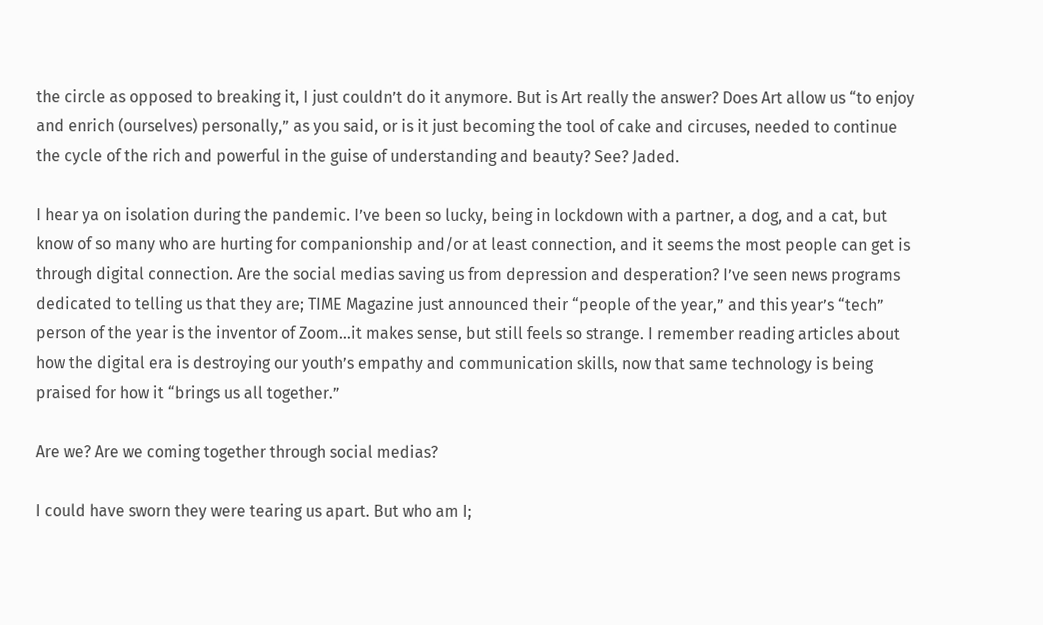the circle as opposed to breaking it, I just couldn’t do it anymore. But is Art really the answer? Does Art allow us “to enjoy and enrich (ourselves) personally,” as you said, or is it just becoming the tool of cake and circuses, needed to continue the cycle of the rich and powerful in the guise of understanding and beauty? See? Jaded.

I hear ya on isolation during the pandemic. I’ve been so lucky, being in lockdown with a partner, a dog, and a cat, but know of so many who are hurting for companionship and/or at least connection, and it seems the most people can get is through digital connection. Are the social medias saving us from depression and desperation? I’ve seen news programs dedicated to telling us that they are; TIME Magazine just announced their “people of the year,” and this year’s “tech” person of the year is the inventor of Zoom…it makes sense, but still feels so strange. I remember reading articles about how the digital era is destroying our youth’s empathy and communication skills, now that same technology is being praised for how it “brings us all together.”

Are we? Are we coming together through social medias?

I could have sworn they were tearing us apart. But who am I;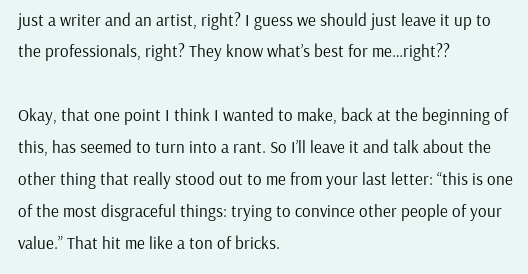just a writer and an artist, right? I guess we should just leave it up to the professionals, right? They know what’s best for me…right??

Okay, that one point I think I wanted to make, back at the beginning of this, has seemed to turn into a rant. So I’ll leave it and talk about the other thing that really stood out to me from your last letter: “this is one of the most disgraceful things: trying to convince other people of your value.” That hit me like a ton of bricks.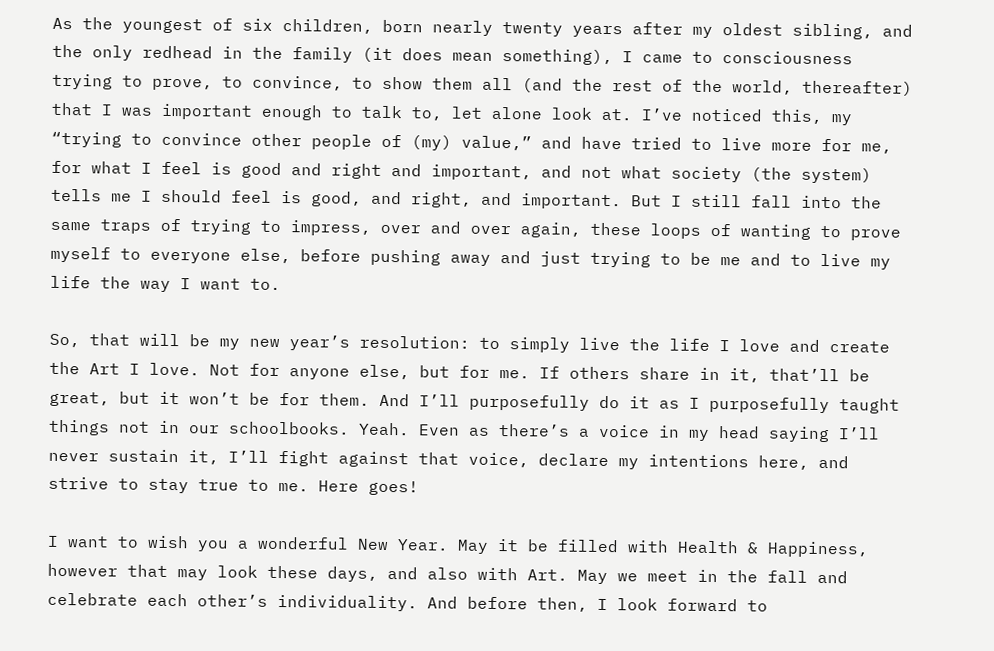As the youngest of six children, born nearly twenty years after my oldest sibling, and the only redhead in the family (it does mean something), I came to consciousness trying to prove, to convince, to show them all (and the rest of the world, thereafter) that I was important enough to talk to, let alone look at. I’ve noticed this, my “trying to convince other people of (my) value,” and have tried to live more for me, for what I feel is good and right and important, and not what society (the system) tells me I should feel is good, and right, and important. But I still fall into the same traps of trying to impress, over and over again, these loops of wanting to prove myself to everyone else, before pushing away and just trying to be me and to live my life the way I want to.

So, that will be my new year’s resolution: to simply live the life I love and create the Art I love. Not for anyone else, but for me. If others share in it, that’ll be great, but it won’t be for them. And I’ll purposefully do it as I purposefully taught things not in our schoolbooks. Yeah. Even as there’s a voice in my head saying I’ll never sustain it, I’ll fight against that voice, declare my intentions here, and strive to stay true to me. Here goes!

I want to wish you a wonderful New Year. May it be filled with Health & Happiness, however that may look these days, and also with Art. May we meet in the fall and celebrate each other’s individuality. And before then, I look forward to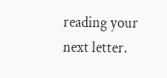reading your next letter.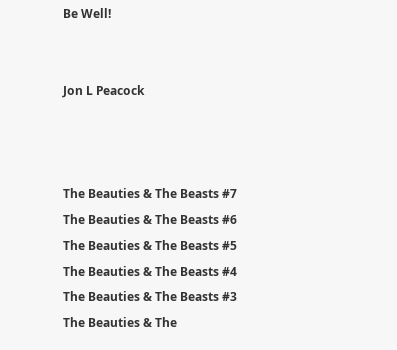Be Well!


Jon L Peacock



The Beauties & The Beasts #7
The Beauties & The Beasts #6
The Beauties & The Beasts #5
The Beauties & The Beasts #4
The Beauties & The Beasts #3
The Beauties & The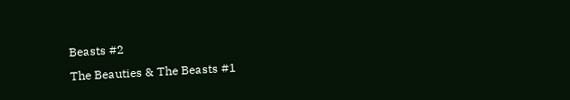Beasts #2
The Beauties & The Beasts #1